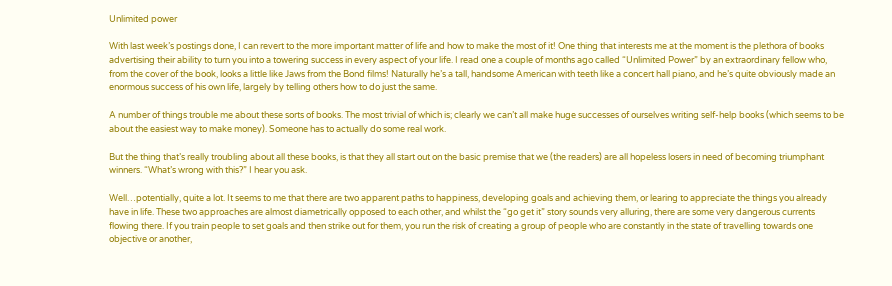Unlimited power

With last week’s postings done, I can revert to the more important matter of life and how to make the most of it! One thing that interests me at the moment is the plethora of books advertising their ability to turn you into a towering success in every aspect of your life. I read one a couple of months ago called “Unlimited Power” by an extraordinary fellow who, from the cover of the book, looks a little like Jaws from the Bond films! Naturally he’s a tall, handsome American with teeth like a concert hall piano, and he’s quite obviously made an enormous success of his own life, largely by telling others how to do just the same.

A number of things trouble me about these sorts of books. The most trivial of which is; clearly we can’t all make huge successes of ourselves writing self-help books (which seems to be about the easiest way to make money). Someone has to actually do some real work.

But the thing that’s really troubling about all these books, is that they all start out on the basic premise that we (the readers) are all hopeless losers in need of becoming triumphant winners. “What’s wrong with this?” I hear you ask.

Well…potentially, quite a lot. It seems to me that there are two apparent paths to happiness, developing goals and achieving them, or learing to appreciate the things you already have in life. These two approaches are almost diametrically opposed to each other, and whilst the “go get it” story sounds very alluring, there are some very dangerous currents flowing there. If you train people to set goals and then strike out for them, you run the risk of creating a group of people who are constantly in the state of travelling towards one objective or another,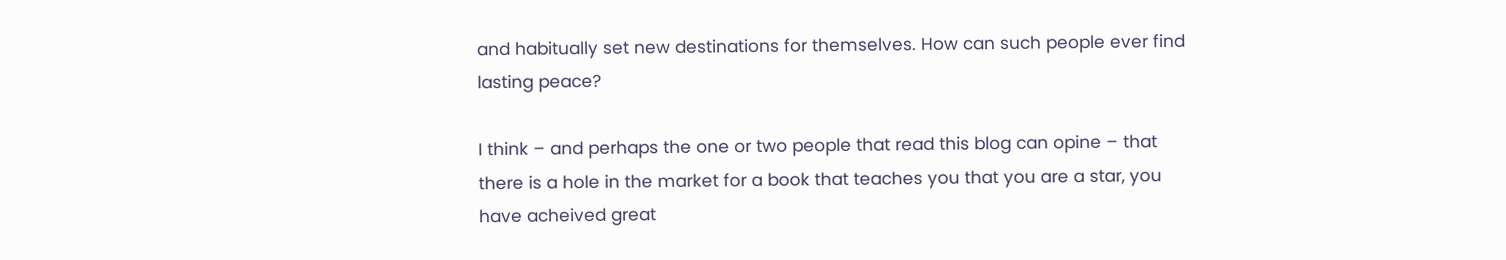and habitually set new destinations for themselves. How can such people ever find lasting peace?

I think – and perhaps the one or two people that read this blog can opine – that there is a hole in the market for a book that teaches you that you are a star, you have acheived great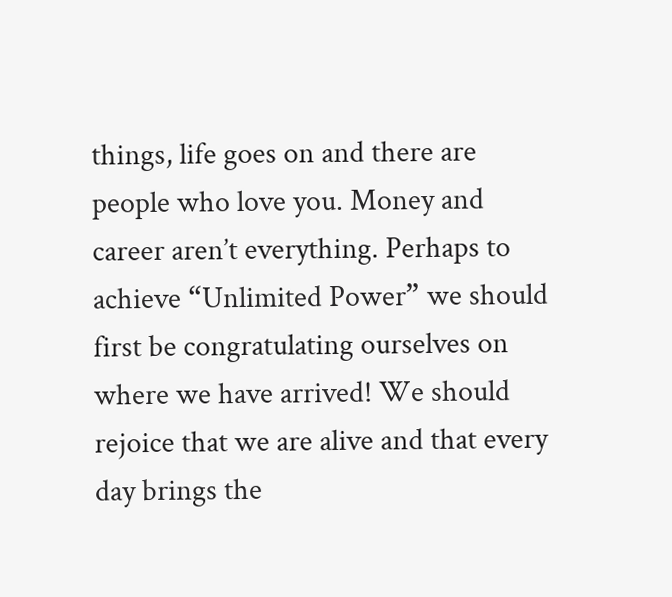things, life goes on and there are people who love you. Money and career aren’t everything. Perhaps to achieve “Unlimited Power” we should first be congratulating ourselves on where we have arrived! We should rejoice that we are alive and that every day brings the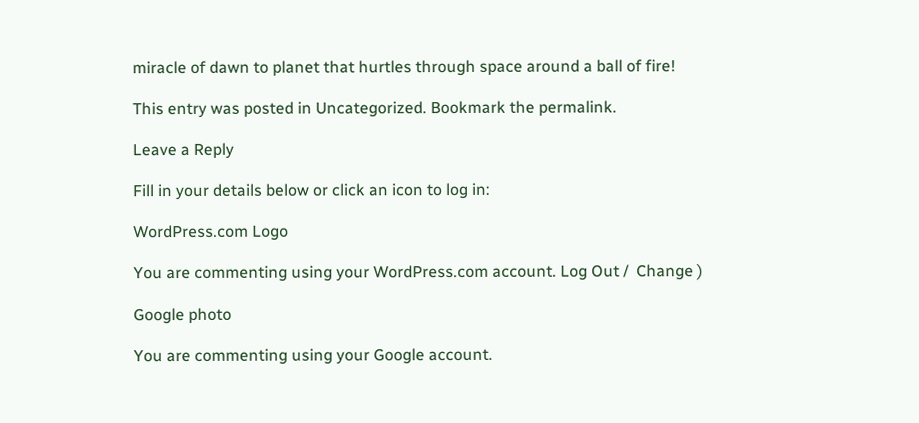miracle of dawn to planet that hurtles through space around a ball of fire!

This entry was posted in Uncategorized. Bookmark the permalink.

Leave a Reply

Fill in your details below or click an icon to log in:

WordPress.com Logo

You are commenting using your WordPress.com account. Log Out /  Change )

Google photo

You are commenting using your Google account.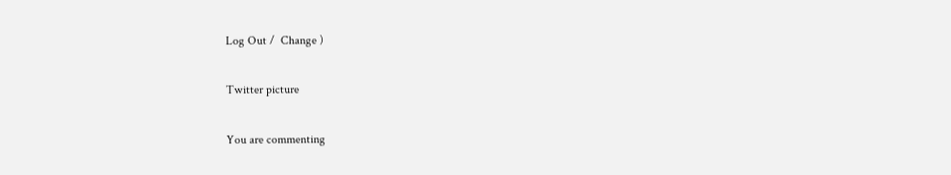Log Out /  Change )

Twitter picture

You are commenting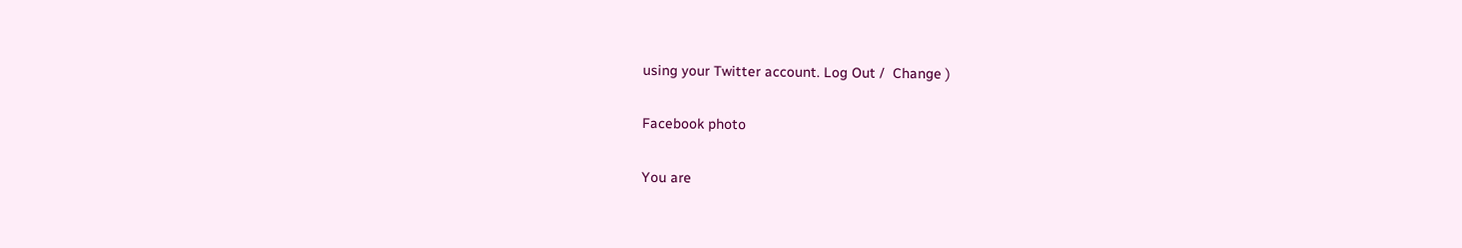using your Twitter account. Log Out /  Change )

Facebook photo

You are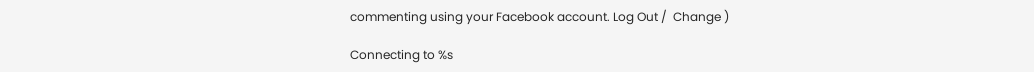commenting using your Facebook account. Log Out /  Change )

Connecting to %s